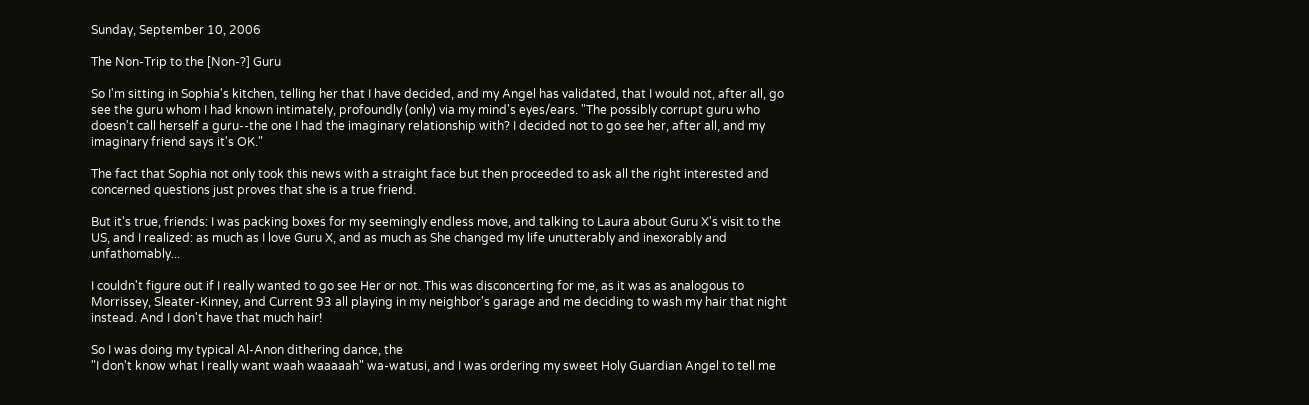Sunday, September 10, 2006

The Non-Trip to the [Non-?] Guru

So I'm sitting in Sophia's kitchen, telling her that I have decided, and my Angel has validated, that I would not, after all, go see the guru whom I had known intimately, profoundly (only) via my mind's eyes/ears. "The possibly corrupt guru who doesn't call herself a guru--the one I had the imaginary relationship with? I decided not to go see her, after all, and my imaginary friend says it's OK."

The fact that Sophia not only took this news with a straight face but then proceeded to ask all the right interested and concerned questions just proves that she is a true friend.

But it's true, friends: I was packing boxes for my seemingly endless move, and talking to Laura about Guru X's visit to the US, and I realized: as much as I love Guru X, and as much as She changed my life unutterably and inexorably and unfathomably...

I couldn't figure out if I really wanted to go see Her or not. This was disconcerting for me, as it was as analogous to Morrissey, Sleater-Kinney, and Current 93 all playing in my neighbor's garage and me deciding to wash my hair that night instead. And I don't have that much hair!

So I was doing my typical Al-Anon dithering dance, the
"I don't know what I really want waah waaaaah" wa-watusi, and I was ordering my sweet Holy Guardian Angel to tell me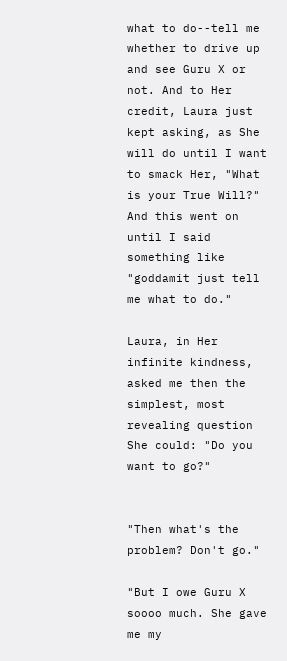what to do--tell me whether to drive up and see Guru X or not. And to Her credit, Laura just kept asking, as She will do until I want to smack Her, "What is your True Will?" And this went on until I said something like "goddamit just tell me what to do."

Laura, in Her infinite kindness, asked me then the simplest, most revealing question She could: "Do you
want to go?"


"Then what's the problem? Don't go."

"But I owe Guru X soooo much. She gave me my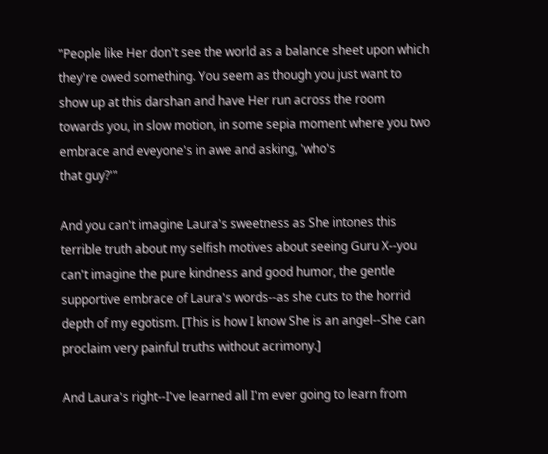"People like Her don't see the world as a balance sheet upon which they're owed something. You seem as though you just want to show up at this darshan and have Her run across the room towards you, in slow motion, in some sepia moment where you two embrace and eveyone's in awe and asking, 'who's
that guy?'"

And you can't imagine Laura's sweetness as She intones this terrible truth about my selfish motives about seeing Guru X--you can't imagine the pure kindness and good humor, the gentle supportive embrace of Laura's words--as she cuts to the horrid depth of my egotism. [This is how I know She is an angel--She can proclaim very painful truths without acrimony.]

And Laura's right--I've learned all I'm ever going to learn from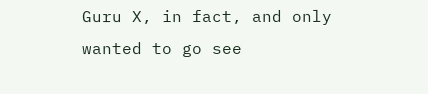Guru X, in fact, and only wanted to go see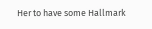Her to have some Hallmark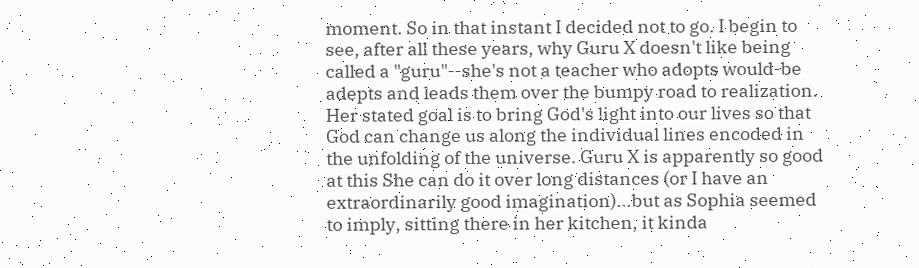moment. So in that instant I decided not to go. I begin to see, after all these years, why Guru X doesn't like being called a "guru"--she's not a teacher who adopts would-be adepts and leads them over the bumpy road to realization. Her stated goal is to bring God's light into our lives so that God can change us along the individual lines encoded in the unfolding of the universe. Guru X is apparently so good at this She can do it over long distances (or I have an extraordinarily good imagination)...but as Sophia seemed to imply, sitting there in her kitchen, it kinda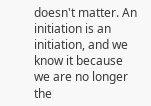doesn't matter. An initiation is an initiation, and we know it because we are no longer the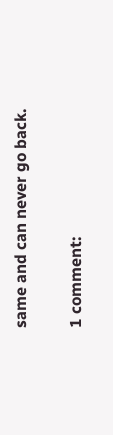same and can never go back.

1 comment: